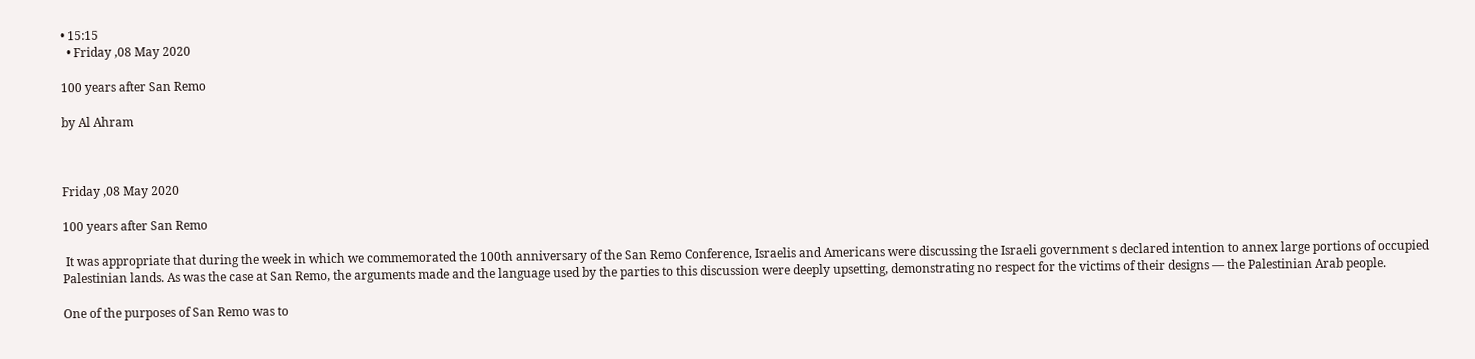• 15:15
  • Friday ,08 May 2020

100 years after San Remo

by Al Ahram



Friday ,08 May 2020

100 years after San Remo

 It was appropriate that during the week in which we commemorated the 100th anniversary of the San Remo Conference, Israelis and Americans were discussing the Israeli government s declared intention to annex large portions of occupied Palestinian lands. As was the case at San Remo, the arguments made and the language used by the parties to this discussion were deeply upsetting, demonstrating no respect for the victims of their designs — the Palestinian Arab people.

One of the purposes of San Remo was to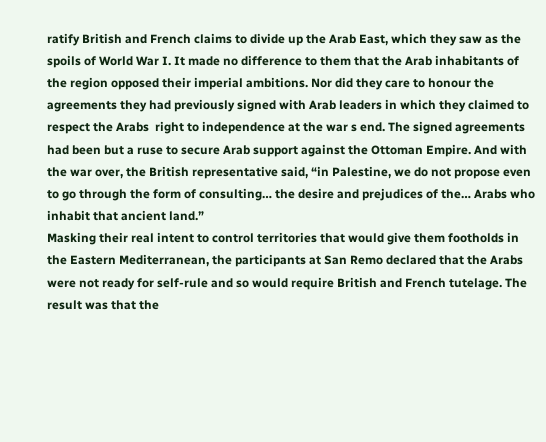ratify British and French claims to divide up the Arab East, which they saw as the spoils of World War I. It made no difference to them that the Arab inhabitants of the region opposed their imperial ambitions. Nor did they care to honour the agreements they had previously signed with Arab leaders in which they claimed to respect the Arabs  right to independence at the war s end. The signed agreements had been but a ruse to secure Arab support against the Ottoman Empire. And with the war over, the British representative said, “in Palestine, we do not propose even to go through the form of consulting… the desire and prejudices of the… Arabs who inhabit that ancient land.”
Masking their real intent to control territories that would give them footholds in the Eastern Mediterranean, the participants at San Remo declared that the Arabs were not ready for self-rule and so would require British and French tutelage. The result was that the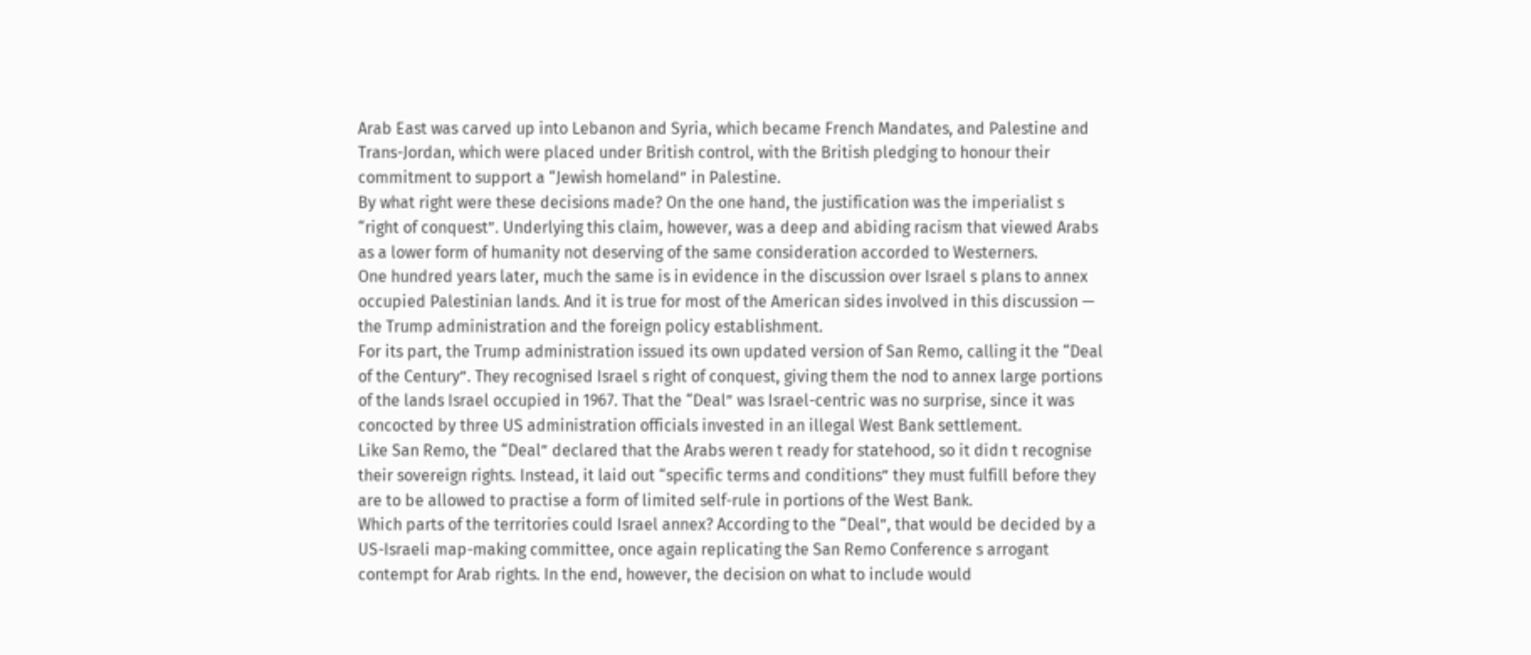Arab East was carved up into Lebanon and Syria, which became French Mandates, and Palestine and Trans-Jordan, which were placed under British control, with the British pledging to honour their commitment to support a “Jewish homeland” in Palestine.
By what right were these decisions made? On the one hand, the justification was the imperialist s “right of conquest”. Underlying this claim, however, was a deep and abiding racism that viewed Arabs as a lower form of humanity not deserving of the same consideration accorded to Westerners.
One hundred years later, much the same is in evidence in the discussion over Israel s plans to annex occupied Palestinian lands. And it is true for most of the American sides involved in this discussion — the Trump administration and the foreign policy establishment.
For its part, the Trump administration issued its own updated version of San Remo, calling it the “Deal of the Century”. They recognised Israel s right of conquest, giving them the nod to annex large portions of the lands Israel occupied in 1967. That the “Deal” was Israel-centric was no surprise, since it was concocted by three US administration officials invested in an illegal West Bank settlement.
Like San Remo, the “Deal” declared that the Arabs weren t ready for statehood, so it didn t recognise their sovereign rights. Instead, it laid out “specific terms and conditions” they must fulfill before they are to be allowed to practise a form of limited self-rule in portions of the West Bank.
Which parts of the territories could Israel annex? According to the “Deal”, that would be decided by a US-Israeli map-making committee, once again replicating the San Remo Conference s arrogant contempt for Arab rights. In the end, however, the decision on what to include would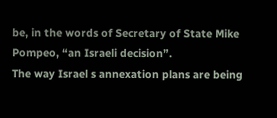be, in the words of Secretary of State Mike Pompeo, “an Israeli decision”.
The way Israel s annexation plans are being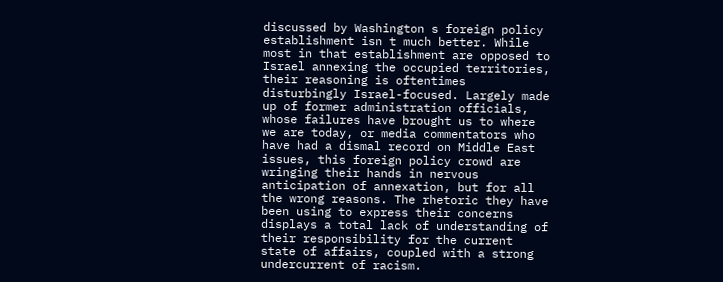discussed by Washington s foreign policy establishment isn t much better. While most in that establishment are opposed to Israel annexing the occupied territories, their reasoning is oftentimes disturbingly Israel-focused. Largely made up of former administration officials, whose failures have brought us to where we are today, or media commentators who have had a dismal record on Middle East issues, this foreign policy crowd are wringing their hands in nervous anticipation of annexation, but for all the wrong reasons. The rhetoric they have been using to express their concerns displays a total lack of understanding of their responsibility for the current state of affairs, coupled with a strong undercurrent of racism.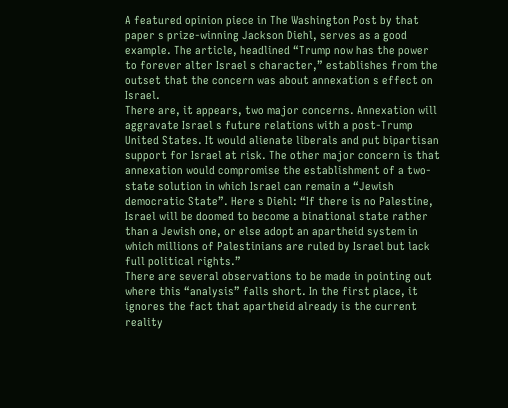A featured opinion piece in The Washington Post by that paper s prize-winning Jackson Diehl, serves as a good example. The article, headlined “Trump now has the power to forever alter Israel s character,” establishes from the outset that the concern was about annexation s effect on Israel.
There are, it appears, two major concerns. Annexation will aggravate Israel s future relations with a post-Trump United States. It would alienate liberals and put bipartisan support for Israel at risk. The other major concern is that annexation would compromise the establishment of a two-state solution in which Israel can remain a “Jewish democratic State”. Here s Diehl: “If there is no Palestine, Israel will be doomed to become a binational state rather than a Jewish one, or else adopt an apartheid system in which millions of Palestinians are ruled by Israel but lack full political rights.”
There are several observations to be made in pointing out where this “analysis” falls short. In the first place, it ignores the fact that apartheid already is the current reality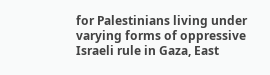for Palestinians living under varying forms of oppressive Israeli rule in Gaza, East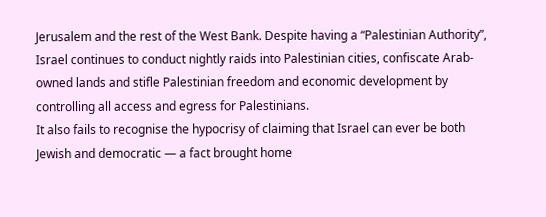Jerusalem and the rest of the West Bank. Despite having a “Palestinian Authority”, Israel continues to conduct nightly raids into Palestinian cities, confiscate Arab-owned lands and stifle Palestinian freedom and economic development by controlling all access and egress for Palestinians.
It also fails to recognise the hypocrisy of claiming that Israel can ever be both Jewish and democratic — a fact brought home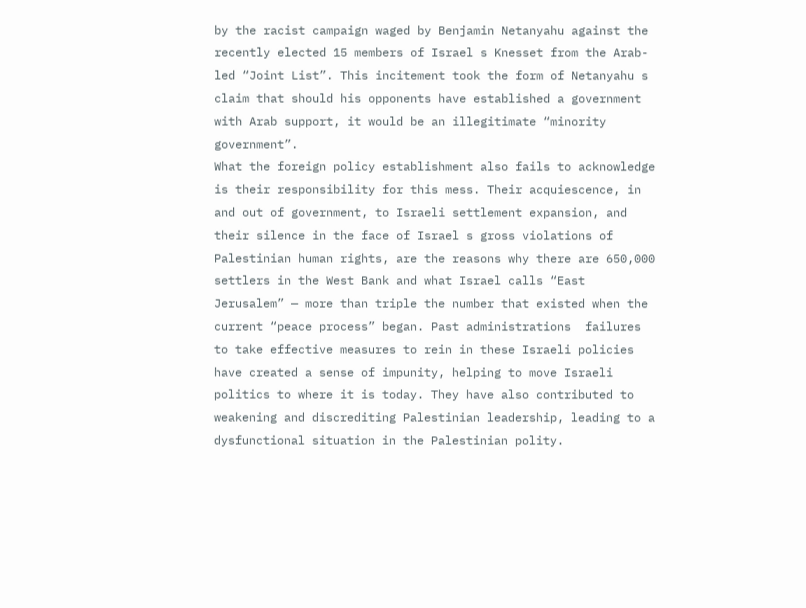by the racist campaign waged by Benjamin Netanyahu against the recently elected 15 members of Israel s Knesset from the Arab-led “Joint List”. This incitement took the form of Netanyahu s claim that should his opponents have established a government with Arab support, it would be an illegitimate “minority government”.
What the foreign policy establishment also fails to acknowledge is their responsibility for this mess. Their acquiescence, in and out of government, to Israeli settlement expansion, and their silence in the face of Israel s gross violations of Palestinian human rights, are the reasons why there are 650,000 settlers in the West Bank and what Israel calls “East Jerusalem” — more than triple the number that existed when the current “peace process” began. Past administrations  failures to take effective measures to rein in these Israeli policies have created a sense of impunity, helping to move Israeli politics to where it is today. They have also contributed to weakening and discrediting Palestinian leadership, leading to a dysfunctional situation in the Palestinian polity.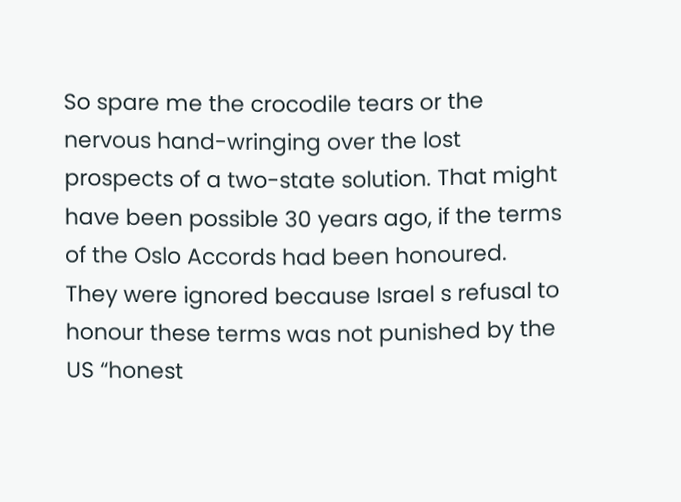So spare me the crocodile tears or the nervous hand-wringing over the lost prospects of a two-state solution. That might have been possible 30 years ago, if the terms of the Oslo Accords had been honoured. They were ignored because Israel s refusal to honour these terms was not punished by the US “honest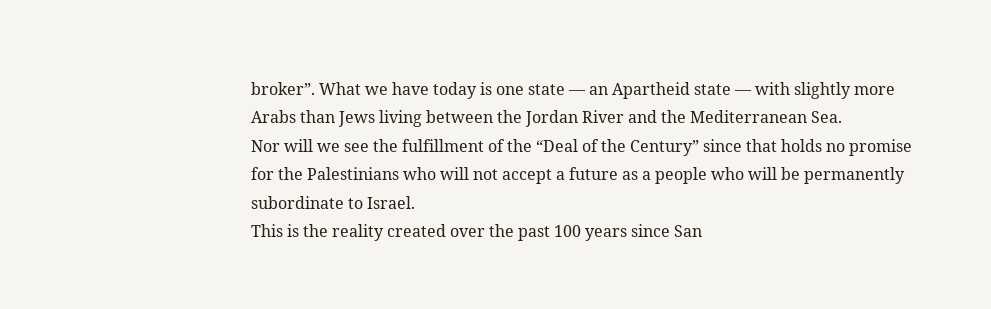broker”. What we have today is one state — an Apartheid state — with slightly more Arabs than Jews living between the Jordan River and the Mediterranean Sea.
Nor will we see the fulfillment of the “Deal of the Century” since that holds no promise for the Palestinians who will not accept a future as a people who will be permanently subordinate to Israel.
This is the reality created over the past 100 years since San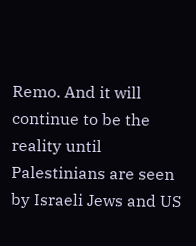Remo. And it will continue to be the reality until Palestinians are seen by Israeli Jews and US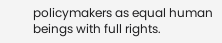policymakers as equal human beings with full rights.